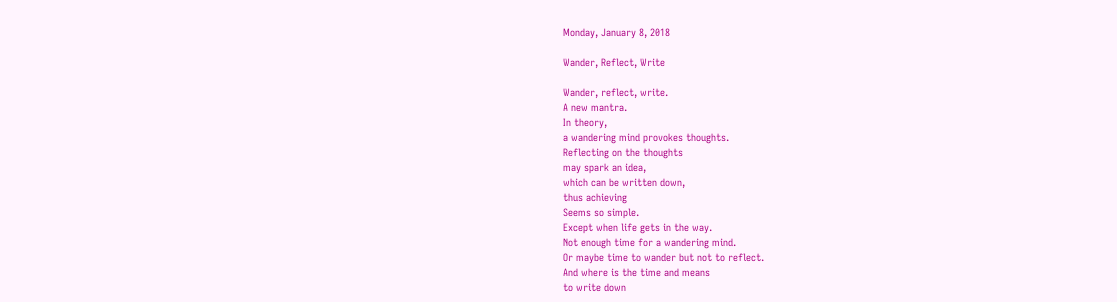Monday, January 8, 2018

Wander, Reflect, Write

Wander, reflect, write.
A new mantra.
In theory,
a wandering mind provokes thoughts.
Reflecting on the thoughts
may spark an idea,
which can be written down,
thus achieving
Seems so simple.
Except when life gets in the way.
Not enough time for a wandering mind.
Or maybe time to wander but not to reflect.
And where is the time and means
to write down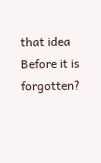that idea
Before it is forgotten?